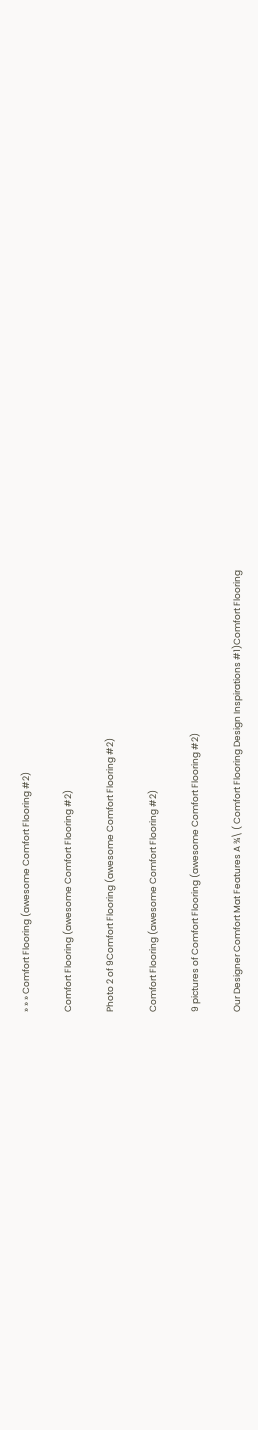» » » Comfort Flooring (awesome Comfort Flooring #2)

Comfort Flooring (awesome Comfort Flooring #2)

Photo 2 of 9Comfort Flooring (awesome Comfort Flooring #2)

Comfort Flooring (awesome Comfort Flooring #2)

9 pictures of Comfort Flooring (awesome Comfort Flooring #2)

Our Designer Comfort Mat Features A ¾\ ( Comfort Flooring Design Inspirations #1)Comfort Flooring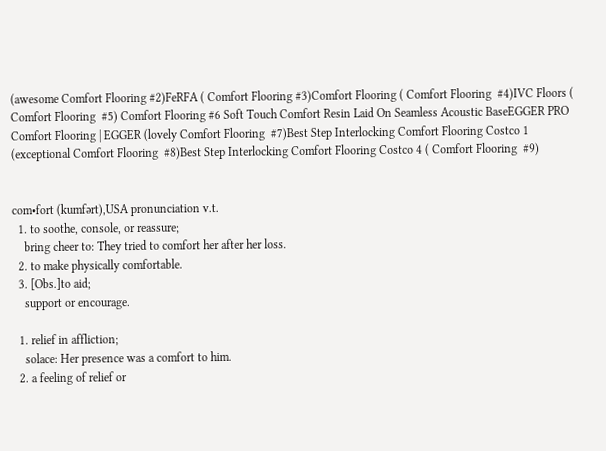(awesome Comfort Flooring #2)FeRFA ( Comfort Flooring #3)Comfort Flooring ( Comfort Flooring  #4)IVC Floors ( Comfort Flooring  #5) Comfort Flooring #6 Soft Touch Comfort Resin Laid On Seamless Acoustic BaseEGGER PRO Comfort Flooring | EGGER (lovely Comfort Flooring  #7)Best Step Interlocking Comfort Flooring Costco 1 (exceptional Comfort Flooring  #8)Best Step Interlocking Comfort Flooring Costco 4 ( Comfort Flooring  #9)


com•fort (kumfərt),USA pronunciation v.t.
  1. to soothe, console, or reassure;
    bring cheer to: They tried to comfort her after her loss.
  2. to make physically comfortable.
  3. [Obs.]to aid;
    support or encourage.

  1. relief in affliction;
    solace: Her presence was a comfort to him.
  2. a feeling of relief or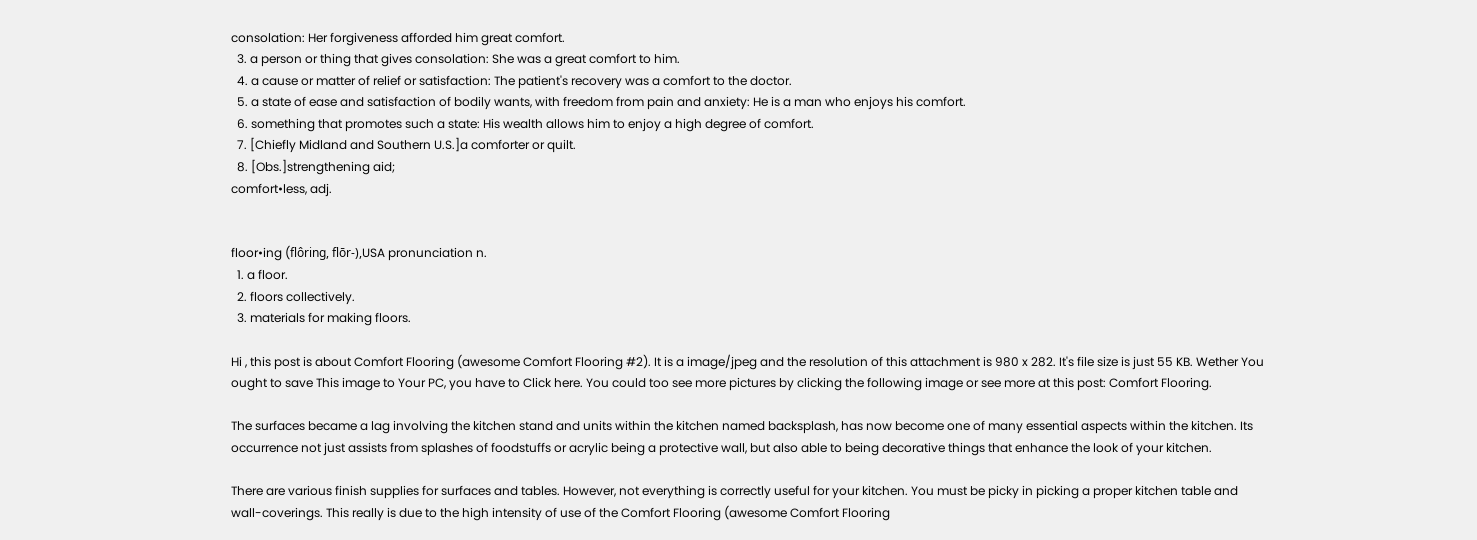consolation: Her forgiveness afforded him great comfort.
  3. a person or thing that gives consolation: She was a great comfort to him.
  4. a cause or matter of relief or satisfaction: The patient's recovery was a comfort to the doctor.
  5. a state of ease and satisfaction of bodily wants, with freedom from pain and anxiety: He is a man who enjoys his comfort.
  6. something that promotes such a state: His wealth allows him to enjoy a high degree of comfort.
  7. [Chiefly Midland and Southern U.S.]a comforter or quilt.
  8. [Obs.]strengthening aid;
comfort•less, adj.


floor•ing (flôring, flōr-),USA pronunciation n.
  1. a floor.
  2. floors collectively.
  3. materials for making floors.

Hi , this post is about Comfort Flooring (awesome Comfort Flooring #2). It is a image/jpeg and the resolution of this attachment is 980 x 282. It's file size is just 55 KB. Wether You ought to save This image to Your PC, you have to Click here. You could too see more pictures by clicking the following image or see more at this post: Comfort Flooring.

The surfaces became a lag involving the kitchen stand and units within the kitchen named backsplash, has now become one of many essential aspects within the kitchen. Its occurrence not just assists from splashes of foodstuffs or acrylic being a protective wall, but also able to being decorative things that enhance the look of your kitchen.

There are various finish supplies for surfaces and tables. However, not everything is correctly useful for your kitchen. You must be picky in picking a proper kitchen table and wall-coverings. This really is due to the high intensity of use of the Comfort Flooring (awesome Comfort Flooring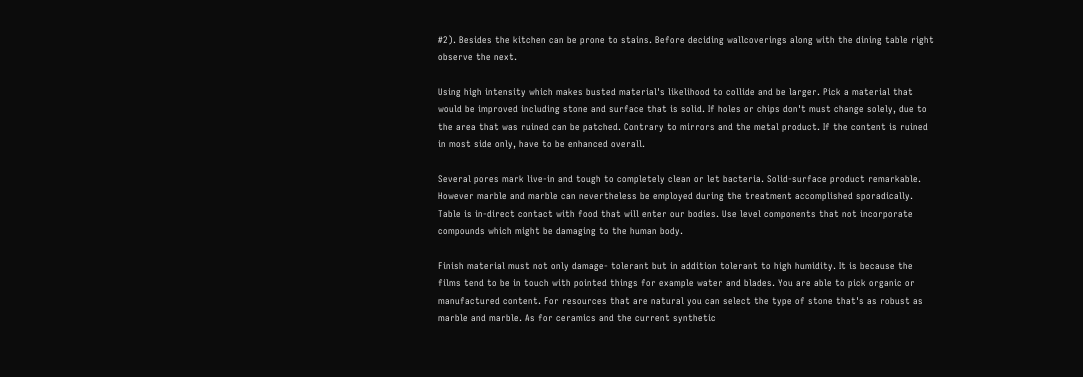#2). Besides the kitchen can be prone to stains. Before deciding wallcoverings along with the dining table right observe the next.

Using high intensity which makes busted material's likelihood to collide and be larger. Pick a material that would be improved including stone and surface that is solid. If holes or chips don't must change solely, due to the area that was ruined can be patched. Contrary to mirrors and the metal product. If the content is ruined in most side only, have to be enhanced overall.

Several pores mark live-in and tough to completely clean or let bacteria. Solid-surface product remarkable. However marble and marble can nevertheless be employed during the treatment accomplished sporadically. Table is in-direct contact with food that will enter our bodies. Use level components that not incorporate compounds which might be damaging to the human body.

Finish material must not only damage- tolerant but in addition tolerant to high humidity. It is because the films tend to be in touch with pointed things for example water and blades. You are able to pick organic or manufactured content. For resources that are natural you can select the type of stone that's as robust as marble and marble. As for ceramics and the current synthetic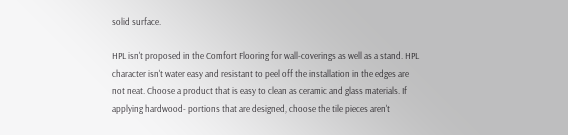solid surface.

HPL isn't proposed in the Comfort Flooring for wall-coverings as well as a stand. HPL character isn't water easy and resistant to peel off the installation in the edges are not neat. Choose a product that is easy to clean as ceramic and glass materials. If applying hardwood- portions that are designed, choose the tile pieces aren't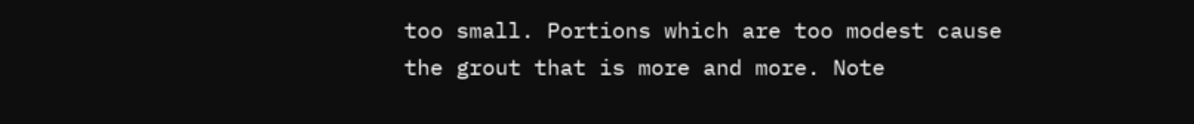too small. Portions which are too modest cause the grout that is more and more. Note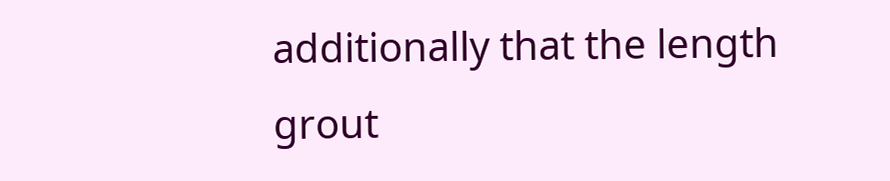additionally that the length grout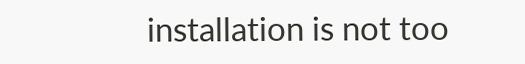installation is not too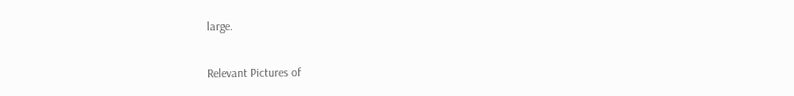large.

Relevant Pictures of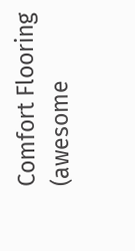Comfort Flooring (awesome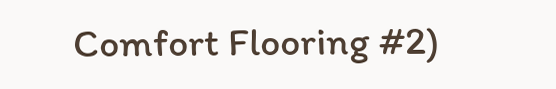Comfort Flooring #2)